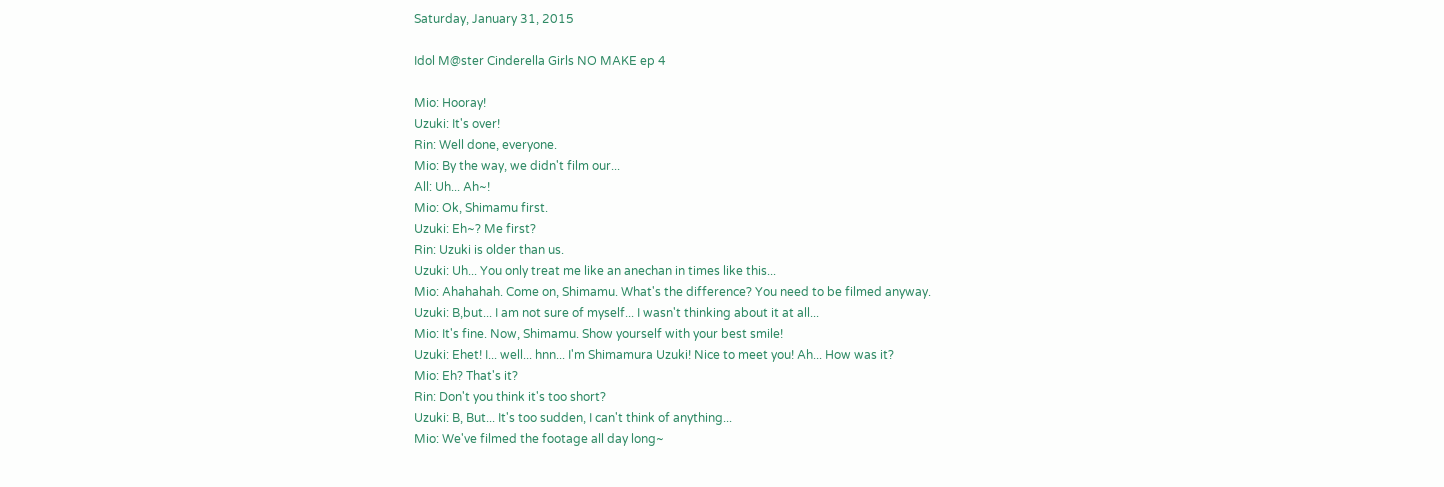Saturday, January 31, 2015

Idol M@ster Cinderella Girls NO MAKE ep 4

Mio: Hooray!
Uzuki: It's over!
Rin: Well done, everyone.
Mio: By the way, we didn't film our...
All: Uh... Ah~!
Mio: Ok, Shimamu first.
Uzuki: Eh~? Me first?
Rin: Uzuki is older than us.
Uzuki: Uh... You only treat me like an anechan in times like this...
Mio: Ahahahah. Come on, Shimamu. What's the difference? You need to be filmed anyway.
Uzuki: B,but... I am not sure of myself... I wasn't thinking about it at all...
Mio: It's fine. Now, Shimamu. Show yourself with your best smile!
Uzuki: Ehet! I... well... hnn... I'm Shimamura Uzuki! Nice to meet you! Ah... How was it?
Mio: Eh? That's it?
Rin: Don't you think it's too short?
Uzuki: B, But... It's too sudden, I can't think of anything...
Mio: We've filmed the footage all day long~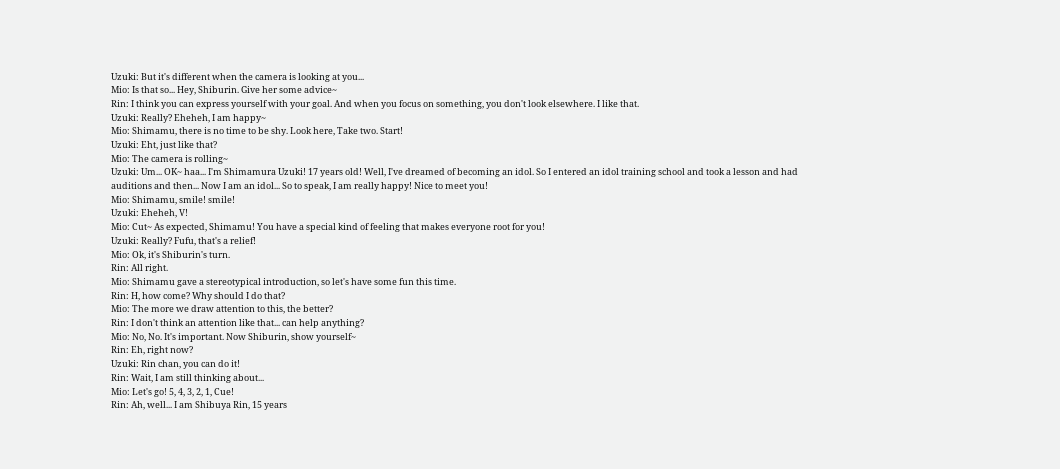Uzuki: But it's different when the camera is looking at you...
Mio: Is that so... Hey, Shiburin. Give her some advice~
Rin: I think you can express yourself with your goal. And when you focus on something, you don't look elsewhere. I like that.
Uzuki: Really? Eheheh, I am happy~
Mio: Shimamu, there is no time to be shy. Look here, Take two. Start!
Uzuki: Eht, just like that?
Mio: The camera is rolling~
Uzuki: Um... OK~ haa... I'm Shimamura Uzuki! 17 years old! Well, I've dreamed of becoming an idol. So I entered an idol training school and took a lesson and had auditions and then... Now I am an idol... So to speak, I am really happy! Nice to meet you!
Mio: Shimamu, smile! smile!
Uzuki: Eheheh, V!
Mio: Cut~ As expected, Shimamu! You have a special kind of feeling that makes everyone root for you!
Uzuki: Really? Fufu, that's a relief!
Mio: Ok, it's Shiburin's turn.
Rin: All right.
Mio: Shimamu gave a stereotypical introduction, so let's have some fun this time.
Rin: H, how come? Why should I do that?
Mio: The more we draw attention to this, the better?
Rin: I don't think an attention like that... can help anything?
Mio: No, No. It's important. Now Shiburin, show yourself~
Rin: Eh, right now?
Uzuki: Rin chan, you can do it!
Rin: Wait, I am still thinking about...
Mio: Let's go! 5, 4, 3, 2, 1, Cue!
Rin: Ah, well... I am Shibuya Rin, 15 years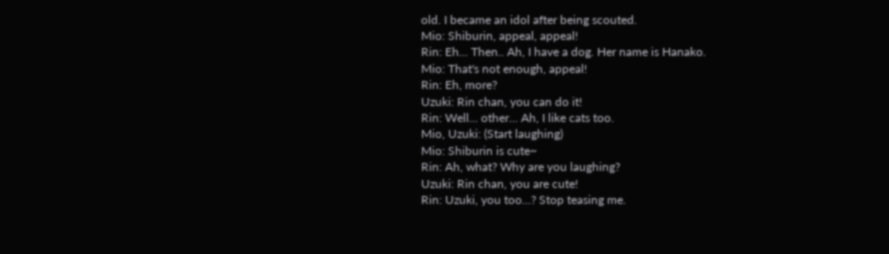old. I became an idol after being scouted.
Mio: Shiburin, appeal, appeal!
Rin: Eh... Then.. Ah, I have a dog. Her name is Hanako.
Mio: That's not enough, appeal!
Rin: Eh, more?
Uzuki: Rin chan, you can do it!
Rin: Well... other... Ah, I like cats too.
Mio, Uzuki: (Start laughing)
Mio: Shiburin is cute~
Rin: Ah, what? Why are you laughing?
Uzuki: Rin chan, you are cute!
Rin: Uzuki, you too...? Stop teasing me.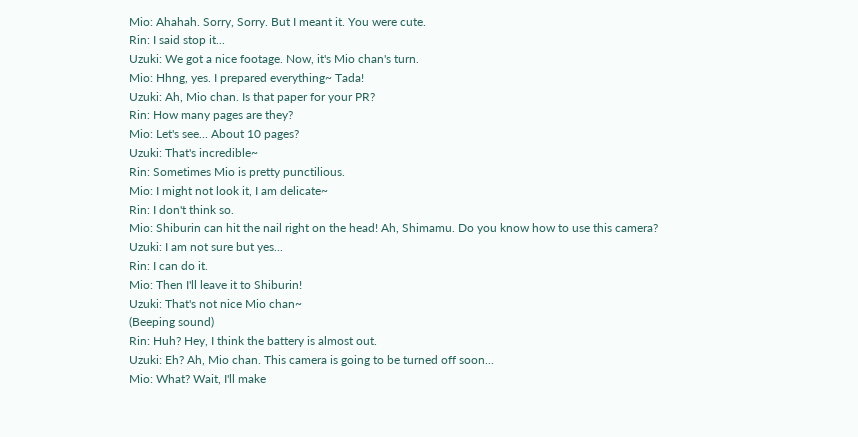Mio: Ahahah. Sorry, Sorry. But I meant it. You were cute.
Rin: I said stop it...
Uzuki: We got a nice footage. Now, it's Mio chan's turn.
Mio: Hhng, yes. I prepared everything~ Tada!
Uzuki: Ah, Mio chan. Is that paper for your PR?
Rin: How many pages are they?
Mio: Let's see... About 10 pages?
Uzuki: That's incredible~
Rin: Sometimes Mio is pretty punctilious.
Mio: I might not look it, I am delicate~
Rin: I don't think so.
Mio: Shiburin can hit the nail right on the head! Ah, Shimamu. Do you know how to use this camera?
Uzuki: I am not sure but yes...
Rin: I can do it.
Mio: Then I'll leave it to Shiburin!
Uzuki: That's not nice Mio chan~
(Beeping sound)
Rin: Huh? Hey, I think the battery is almost out.
Uzuki: Eh? Ah, Mio chan. This camera is going to be turned off soon...
Mio: What? Wait, I'll make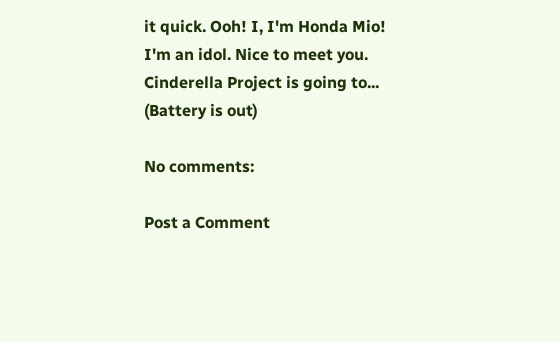it quick. Ooh! I, I'm Honda Mio! I'm an idol. Nice to meet you. Cinderella Project is going to...
(Battery is out)

No comments:

Post a Comment